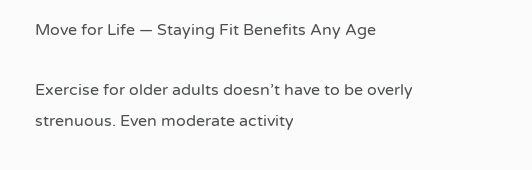Move for Life — Staying Fit Benefits Any Age

Exercise for older adults doesn’t have to be overly strenuous. Even moderate activity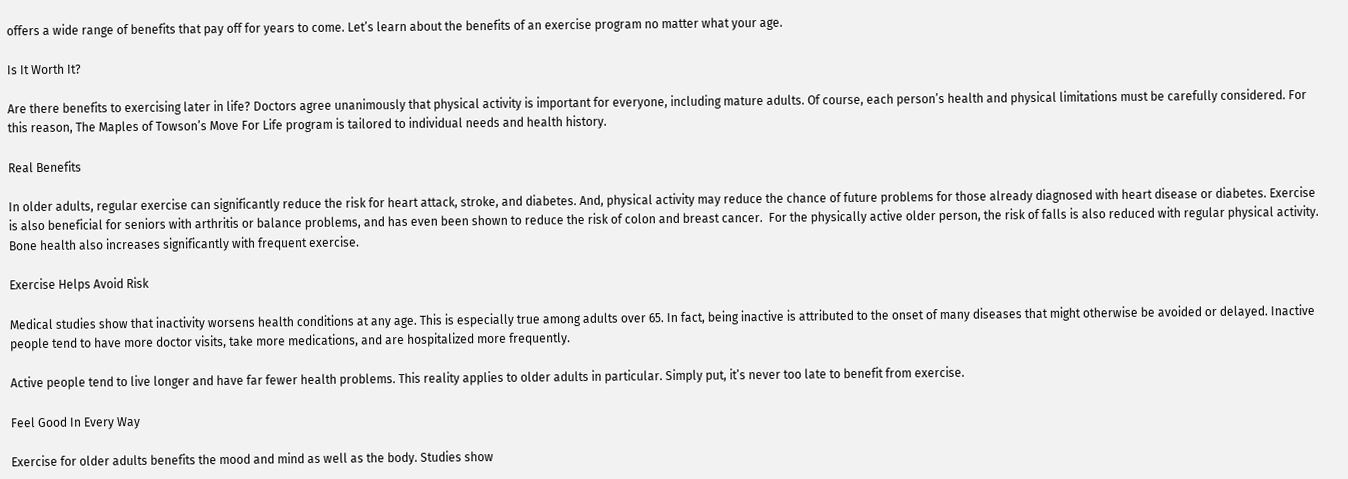offers a wide range of benefits that pay off for years to come. Let’s learn about the benefits of an exercise program no matter what your age.

Is It Worth It?

Are there benefits to exercising later in life? Doctors agree unanimously that physical activity is important for everyone, including mature adults. Of course, each person’s health and physical limitations must be carefully considered. For this reason, The Maples of Towson’s Move For Life program is tailored to individual needs and health history.

Real Benefits

In older adults, regular exercise can significantly reduce the risk for heart attack, stroke, and diabetes. And, physical activity may reduce the chance of future problems for those already diagnosed with heart disease or diabetes. Exercise is also beneficial for seniors with arthritis or balance problems, and has even been shown to reduce the risk of colon and breast cancer.  For the physically active older person, the risk of falls is also reduced with regular physical activity. Bone health also increases significantly with frequent exercise.

Exercise Helps Avoid Risk

Medical studies show that inactivity worsens health conditions at any age. This is especially true among adults over 65. In fact, being inactive is attributed to the onset of many diseases that might otherwise be avoided or delayed. Inactive people tend to have more doctor visits, take more medications, and are hospitalized more frequently.

Active people tend to live longer and have far fewer health problems. This reality applies to older adults in particular. Simply put, it’s never too late to benefit from exercise.

Feel Good In Every Way

Exercise for older adults benefits the mood and mind as well as the body. Studies show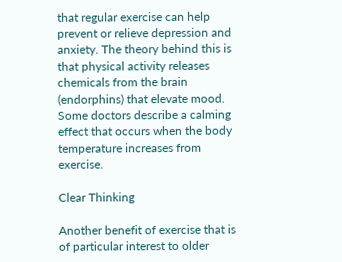that regular exercise can help prevent or relieve depression and anxiety. The theory behind this is that physical activity releases chemicals from the brain (endorphins) that elevate mood. Some doctors describe a calming effect that occurs when the body temperature increases from exercise.

Clear Thinking

Another benefit of exercise that is of particular interest to older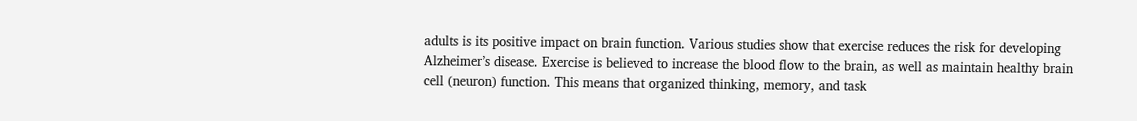adults is its positive impact on brain function. Various studies show that exercise reduces the risk for developing Alzheimer’s disease. Exercise is believed to increase the blood flow to the brain, as well as maintain healthy brain cell (neuron) function. This means that organized thinking, memory, and task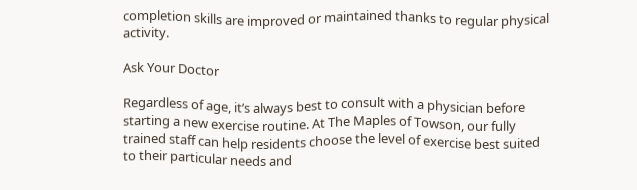completion skills are improved or maintained thanks to regular physical activity.

Ask Your Doctor

Regardless of age, it’s always best to consult with a physician before starting a new exercise routine. At The Maples of Towson, our fully trained staff can help residents choose the level of exercise best suited to their particular needs and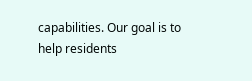capabilities. Our goal is to help residents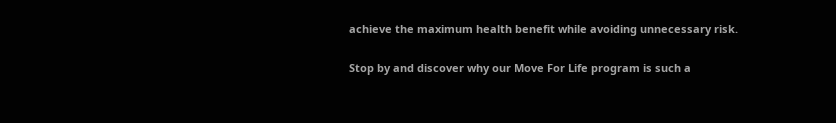achieve the maximum health benefit while avoiding unnecessary risk.

Stop by and discover why our Move For Life program is such a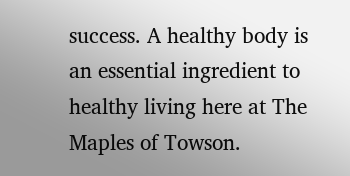success. A healthy body is an essential ingredient to healthy living here at The Maples of Towson.